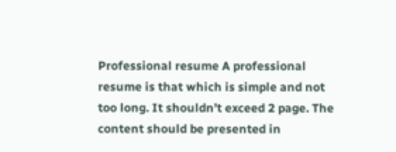Professional resume A professional resume is that which is simple and not too long. It shouldn’t exceed 2 page. The content should be presented in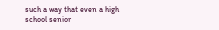such a way that even a high school senior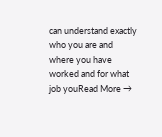can understand exactly who you are and where you have worked and for what job youRead More →